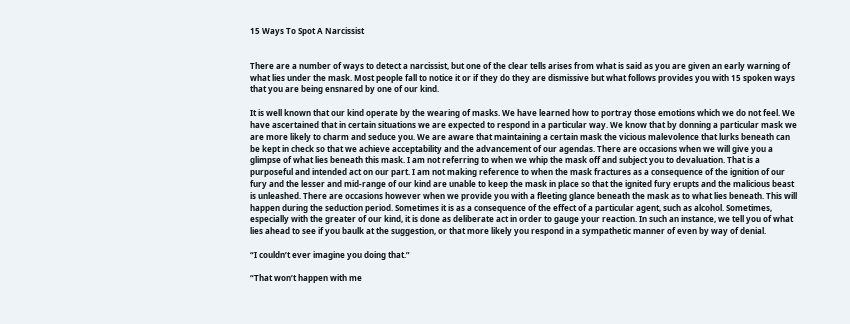15 Ways To Spot A Narcissist


There are a number of ways to detect a narcissist, but one of the clear tells arises from what is said as you are given an early warning of what lies under the mask. Most people fall to notice it or if they do they are dismissive but what follows provides you with 15 spoken ways that you are being ensnared by one of our kind.

It is well known that our kind operate by the wearing of masks. We have learned how to portray those emotions which we do not feel. We have ascertained that in certain situations we are expected to respond in a particular way. We know that by donning a particular mask we are more likely to charm and seduce you. We are aware that maintaining a certain mask the vicious malevolence that lurks beneath can be kept in check so that we achieve acceptability and the advancement of our agendas. There are occasions when we will give you a glimpse of what lies beneath this mask. I am not referring to when we whip the mask off and subject you to devaluation. That is a purposeful and intended act on our part. I am not making reference to when the mask fractures as a consequence of the ignition of our fury and the lesser and mid-range of our kind are unable to keep the mask in place so that the ignited fury erupts and the malicious beast is unleashed. There are occasions however when we provide you with a fleeting glance beneath the mask as to what lies beneath. This will happen during the seduction period. Sometimes it is as a consequence of the effect of a particular agent, such as alcohol. Sometimes, especially with the greater of our kind, it is done as deliberate act in order to gauge your reaction. In such an instance, we tell you of what lies ahead to see if you baulk at the suggestion, or that more likely you respond in a sympathetic manner of even by way of denial.

“I couldn’t ever imagine you doing that.”

“That won’t happen with me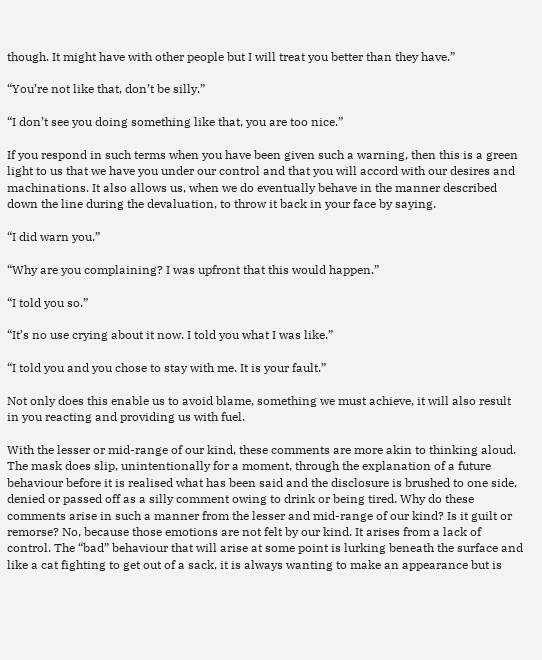though. It might have with other people but I will treat you better than they have.”

“You’re not like that, don’t be silly.”

“I don’t see you doing something like that, you are too nice.”

If you respond in such terms when you have been given such a warning, then this is a green light to us that we have you under our control and that you will accord with our desires and machinations. It also allows us, when we do eventually behave in the manner described down the line during the devaluation, to throw it back in your face by saying.

“I did warn you.”

“Why are you complaining? I was upfront that this would happen.”

“I told you so.”

“It’s no use crying about it now. I told you what I was like.”

“I told you and you chose to stay with me. It is your fault.”

Not only does this enable us to avoid blame, something we must achieve, it will also result in you reacting and providing us with fuel.

With the lesser or mid-range of our kind, these comments are more akin to thinking aloud. The mask does slip, unintentionally for a moment, through the explanation of a future behaviour before it is realised what has been said and the disclosure is brushed to one side, denied or passed off as a silly comment owing to drink or being tired. Why do these comments arise in such a manner from the lesser and mid-range of our kind? Is it guilt or remorse? No, because those emotions are not felt by our kind. It arises from a lack of control. The “bad” behaviour that will arise at some point is lurking beneath the surface and like a cat fighting to get out of a sack, it is always wanting to make an appearance but is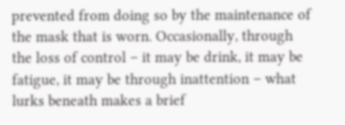prevented from doing so by the maintenance of the mask that is worn. Occasionally, through the loss of control – it may be drink, it may be fatigue, it may be through inattention – what lurks beneath makes a brief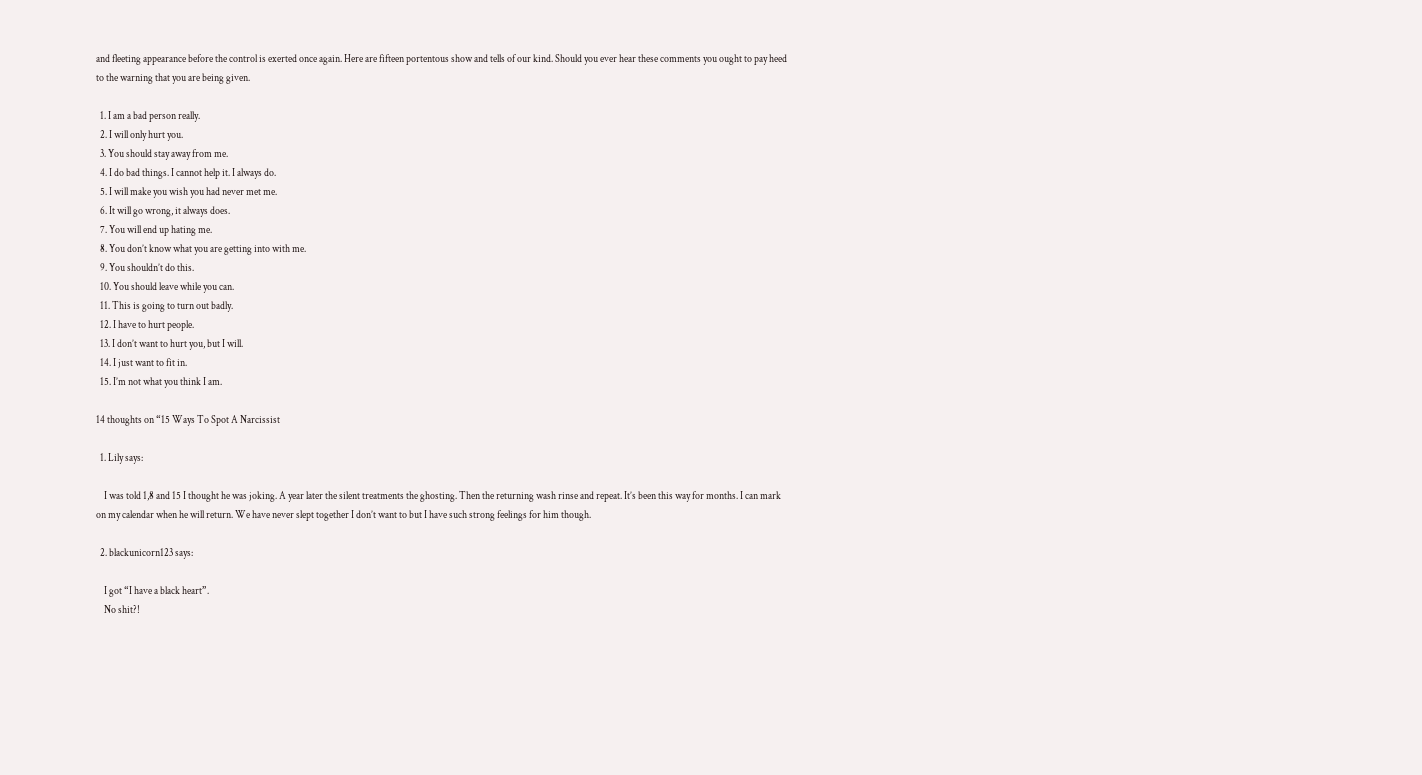and fleeting appearance before the control is exerted once again. Here are fifteen portentous show and tells of our kind. Should you ever hear these comments you ought to pay heed to the warning that you are being given.

  1. I am a bad person really.
  2. I will only hurt you.
  3. You should stay away from me.
  4. I do bad things. I cannot help it. I always do.
  5. I will make you wish you had never met me.
  6. It will go wrong, it always does.
  7. You will end up hating me.
  8. You don’t know what you are getting into with me.
  9. You shouldn’t do this.
  10. You should leave while you can.
  11. This is going to turn out badly.
  12. I have to hurt people.
  13. I don’t want to hurt you, but I will.
  14. I just want to fit in.
  15. I’m not what you think I am.

14 thoughts on “15 Ways To Spot A Narcissist

  1. Lily says:

    I was told 1,8 and 15 I thought he was joking. A year later the silent treatments the ghosting. Then the returning wash rinse and repeat. It’s been this way for months. I can mark on my calendar when he will return. We have never slept together I don’t want to but I have such strong feelings for him though.

  2. blackunicorn123 says:

    I got “I have a black heart”.
    No shit?!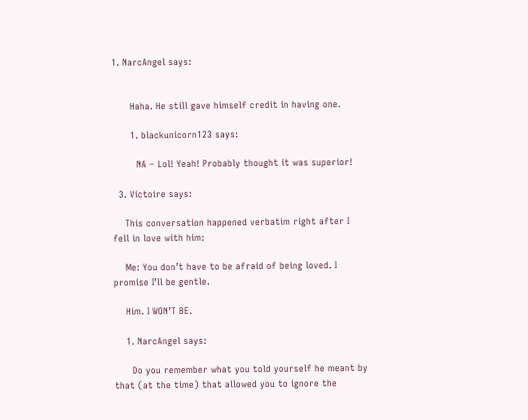1. NarcAngel says:


      Haha. He still gave himself credit in having one.

      1. blackunicorn123 says:

        NA – Lol! Yeah! Probably thought it was superior!

  3. Victoire says:

    This conversation happened verbatim right after I fell in love with him:

    Me: You don’t have to be afraid of being loved. I promise I’ll be gentle.

    Him. I WON’T BE.

    1. NarcAngel says:

      Do you remember what you told yourself he meant by that (at the time) that allowed you to ignore the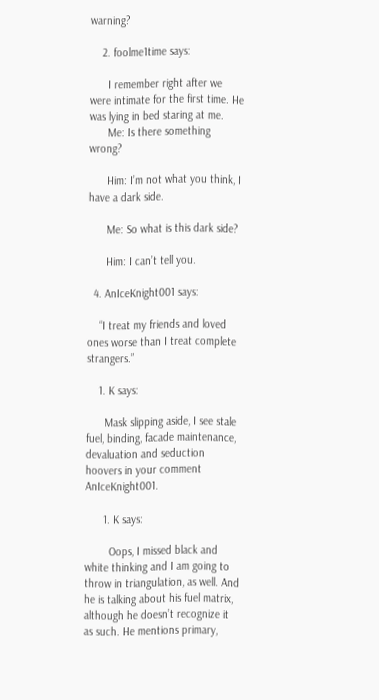warning?

    2. foolme1time says:

      I remember right after we were intimate for the first time. He was lying in bed staring at me.
      Me: Is there something wrong?

      Him: I’m not what you think, I have a dark side.

      Me: So what is this dark side?

      Him: I can’t tell you.

  4. AnIceKnight001 says:

    “I treat my friends and loved ones worse than I treat complete strangers.”

    1. K says:

      Mask slipping aside, I see stale fuel, binding, facade maintenance, devaluation and seduction hoovers in your comment AnIceKnight001.

      1. K says:

        Oops, I missed black and white thinking and I am going to throw in triangulation, as well. And he is talking about his fuel matrix, although he doesn’t recognize it as such. He mentions primary,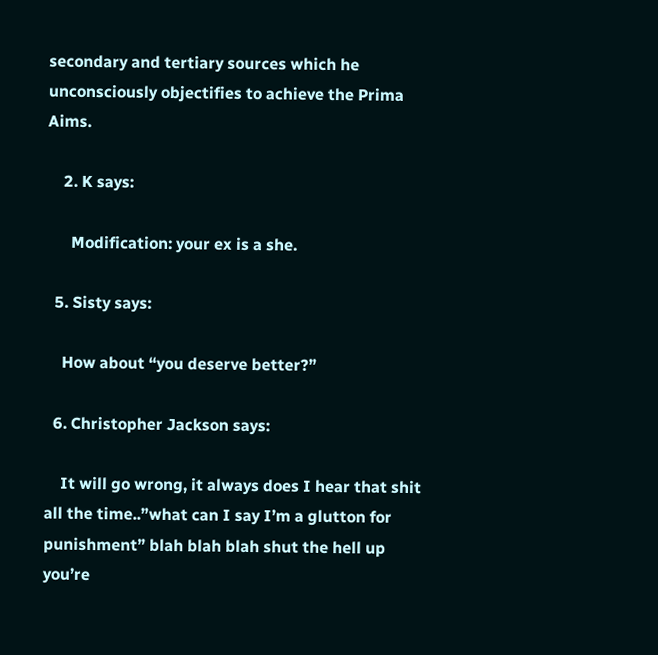secondary and tertiary sources which he unconsciously objectifies to achieve the Prima Aims.

    2. K says:

      Modification: your ex is a she.

  5. Sisty says:

    How about “you deserve better?”

  6. Christopher Jackson says:

    It will go wrong, it always does I hear that shit all the time..”what can I say I’m a glutton for punishment” blah blah blah shut the hell up you’re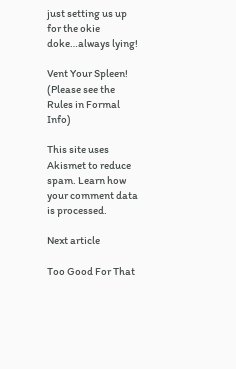just setting us up for the okie doke…always lying!

Vent Your Spleen! (Please see the Rules in Formal Info)

This site uses Akismet to reduce spam. Learn how your comment data is processed.

Next article

Too Good For That